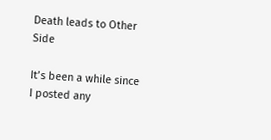Death leads to Other Side

It’s been a while since I posted any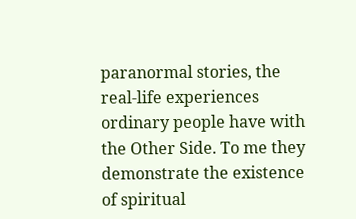paranormal stories, the real-life experiences ordinary people have with the Other Side. To me they demonstrate the existence of spiritual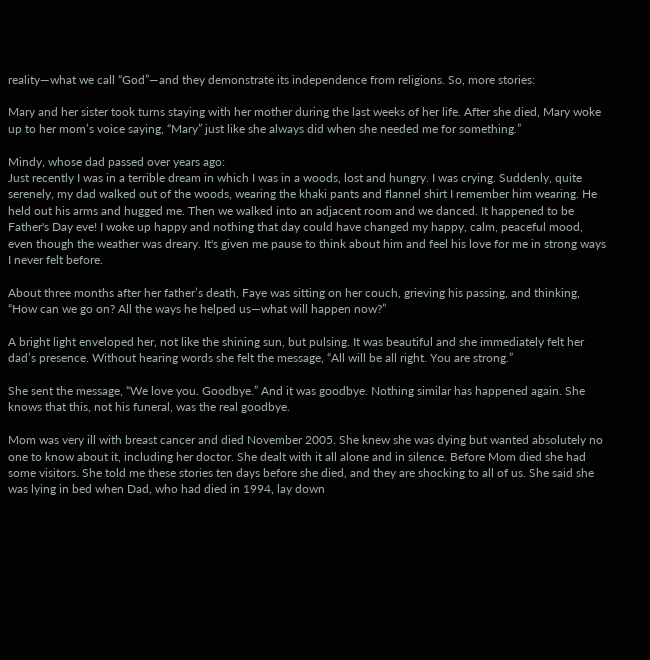reality—what we call “God”—and they demonstrate its independence from religions. So, more stories:

Mary and her sister took turns staying with her mother during the last weeks of her life. After she died, Mary woke up to her mom’s voice saying, “Mary” just like she always did when she needed me for something.”

Mindy, whose dad passed over years ago:
Just recently I was in a terrible dream in which I was in a woods, lost and hungry. I was crying. Suddenly, quite serenely, my dad walked out of the woods, wearing the khaki pants and flannel shirt I remember him wearing. He held out his arms and hugged me. Then we walked into an adjacent room and we danced. It happened to be Father's Day eve! I woke up happy and nothing that day could have changed my happy, calm, peaceful mood, even though the weather was dreary. It's given me pause to think about him and feel his love for me in strong ways I never felt before.

About three months after her father’s death, Faye was sitting on her couch, grieving his passing, and thinking, “How can we go on? All the ways he helped us—what will happen now?”

A bright light enveloped her, not like the shining sun, but pulsing. It was beautiful and she immediately felt her dad’s presence. Without hearing words she felt the message, “All will be all right. You are strong.”

She sent the message, “We love you. Goodbye.” And it was goodbye. Nothing similar has happened again. She knows that this, not his funeral, was the real goodbye.

Mom was very ill with breast cancer and died November 2005. She knew she was dying but wanted absolutely no one to know about it, including her doctor. She dealt with it all alone and in silence. Before Mom died she had some visitors. She told me these stories ten days before she died, and they are shocking to all of us. She said she was lying in bed when Dad, who had died in 1994, lay down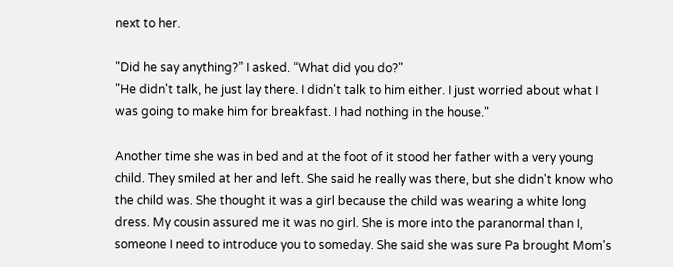next to her.

"Did he say anything?” I asked. “What did you do?"
"He didn't talk, he just lay there. I didn't talk to him either. I just worried about what I was going to make him for breakfast. I had nothing in the house."

Another time she was in bed and at the foot of it stood her father with a very young child. They smiled at her and left. She said he really was there, but she didn't know who the child was. She thought it was a girl because the child was wearing a white long dress. My cousin assured me it was no girl. She is more into the paranormal than I, someone I need to introduce you to someday. She said she was sure Pa brought Mom's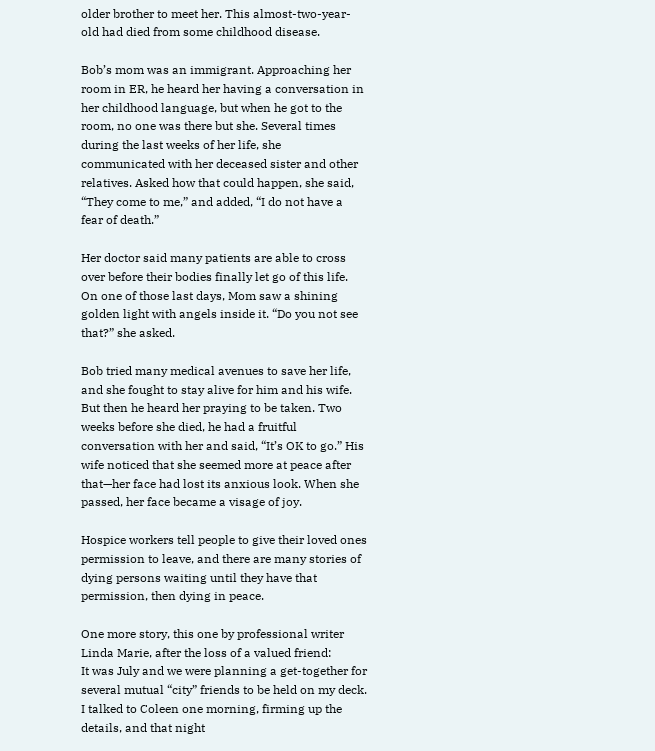older brother to meet her. This almost-two-year-old had died from some childhood disease.

Bob’s mom was an immigrant. Approaching her room in ER, he heard her having a conversation in her childhood language, but when he got to the room, no one was there but she. Several times during the last weeks of her life, she communicated with her deceased sister and other relatives. Asked how that could happen, she said, “They come to me,” and added, “I do not have a fear of death.”

Her doctor said many patients are able to cross over before their bodies finally let go of this life. On one of those last days, Mom saw a shining golden light with angels inside it. “Do you not see that?” she asked.

Bob tried many medical avenues to save her life, and she fought to stay alive for him and his wife. But then he heard her praying to be taken. Two weeks before she died, he had a fruitful conversation with her and said, “It’s OK to go.” His wife noticed that she seemed more at peace after that—her face had lost its anxious look. When she passed, her face became a visage of joy.

Hospice workers tell people to give their loved ones permission to leave, and there are many stories of dying persons waiting until they have that permission, then dying in peace.

One more story, this one by professional writer Linda Marie, after the loss of a valued friend:
It was July and we were planning a get-together for several mutual “city” friends to be held on my deck. I talked to Coleen one morning, firming up the details, and that night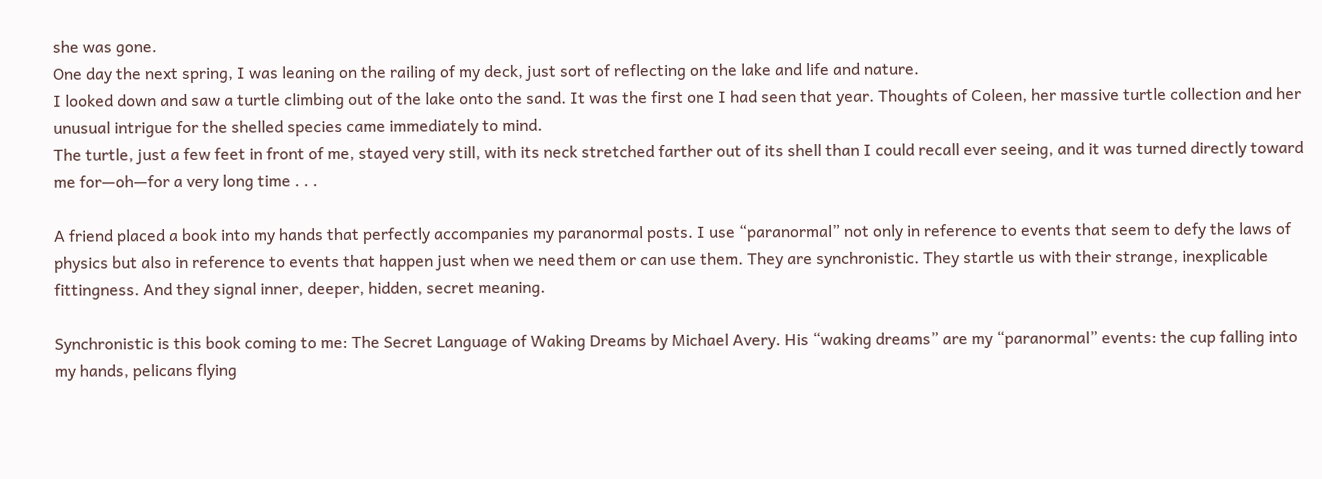she was gone.
One day the next spring, I was leaning on the railing of my deck, just sort of reflecting on the lake and life and nature.
I looked down and saw a turtle climbing out of the lake onto the sand. It was the first one I had seen that year. Thoughts of Coleen, her massive turtle collection and her unusual intrigue for the shelled species came immediately to mind.
The turtle, just a few feet in front of me, stayed very still, with its neck stretched farther out of its shell than I could recall ever seeing, and it was turned directly toward me for—oh—for a very long time . . .

A friend placed a book into my hands that perfectly accompanies my paranormal posts. I use “paranormal” not only in reference to events that seem to defy the laws of physics but also in reference to events that happen just when we need them or can use them. They are synchronistic. They startle us with their strange, inexplicable fittingness. And they signal inner, deeper, hidden, secret meaning.

Synchronistic is this book coming to me: The Secret Language of Waking Dreams by Michael Avery. His “waking dreams” are my “paranormal” events: the cup falling into my hands, pelicans flying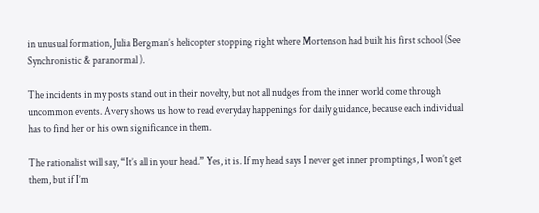in unusual formation, Julia Bergman’s helicopter stopping right where Mortenson had built his first school (See Synchronistic & paranormal ).

The incidents in my posts stand out in their novelty, but not all nudges from the inner world come through uncommon events. Avery shows us how to read everyday happenings for daily guidance, because each individual has to find her or his own significance in them.

The rationalist will say, “It’s all in your head.” Yes, it is. If my head says I never get inner promptings, I won’t get them, but if I’m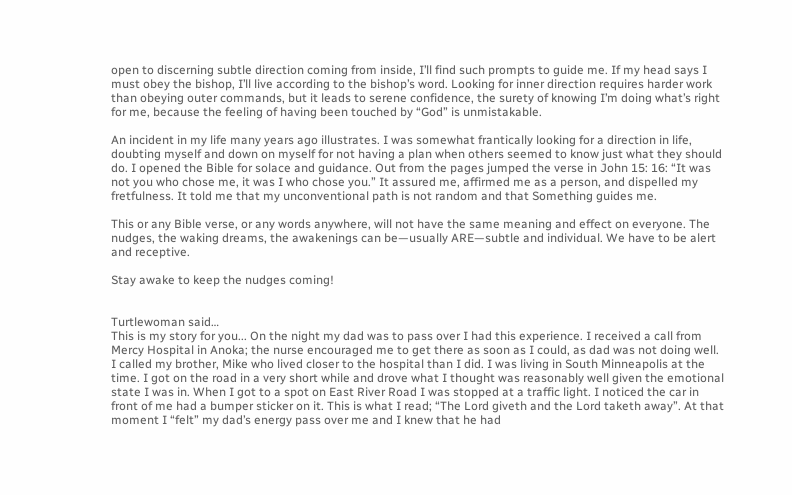open to discerning subtle direction coming from inside, I’ll find such prompts to guide me. If my head says I must obey the bishop, I’ll live according to the bishop’s word. Looking for inner direction requires harder work than obeying outer commands, but it leads to serene confidence, the surety of knowing I’m doing what’s right for me, because the feeling of having been touched by “God” is unmistakable.

An incident in my life many years ago illustrates. I was somewhat frantically looking for a direction in life, doubting myself and down on myself for not having a plan when others seemed to know just what they should do. I opened the Bible for solace and guidance. Out from the pages jumped the verse in John 15: 16: “It was not you who chose me, it was I who chose you.” It assured me, affirmed me as a person, and dispelled my fretfulness. It told me that my unconventional path is not random and that Something guides me.

This or any Bible verse, or any words anywhere, will not have the same meaning and effect on everyone. The nudges, the waking dreams, the awakenings can be—usually ARE—subtle and individual. We have to be alert and receptive.

Stay awake to keep the nudges coming!


Turtlewoman said…
This is my story for you... On the night my dad was to pass over I had this experience. I received a call from Mercy Hospital in Anoka; the nurse encouraged me to get there as soon as I could, as dad was not doing well. I called my brother, Mike who lived closer to the hospital than I did. I was living in South Minneapolis at the time. I got on the road in a very short while and drove what I thought was reasonably well given the emotional state I was in. When I got to a spot on East River Road I was stopped at a traffic light. I noticed the car in front of me had a bumper sticker on it. This is what I read; “The Lord giveth and the Lord taketh away”. At that moment I “felt” my dad’s energy pass over me and I knew that he had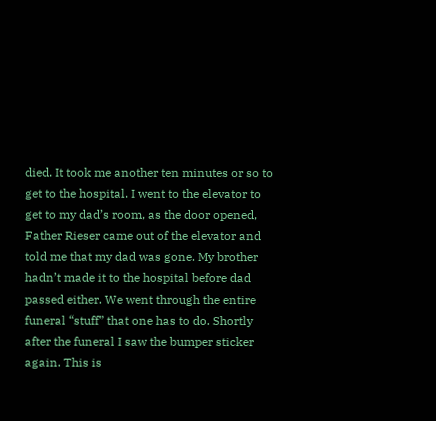died. It took me another ten minutes or so to get to the hospital. I went to the elevator to get to my dad’s room, as the door opened, Father Rieser came out of the elevator and told me that my dad was gone. My brother hadn’t made it to the hospital before dad passed either. We went through the entire funeral “stuff” that one has to do. Shortly after the funeral I saw the bumper sticker again. This is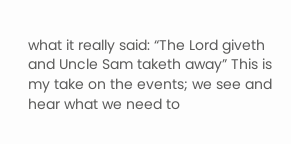what it really said: “The Lord giveth and Uncle Sam taketh away” This is my take on the events; we see and hear what we need to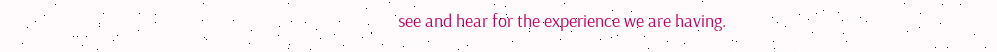see and hear for the experience we are having.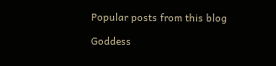Popular posts from this blog

Goddess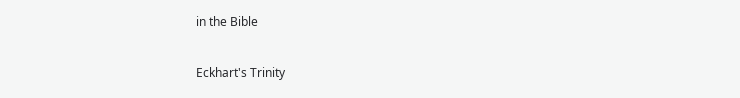in the Bible

Eckhart's Trinity